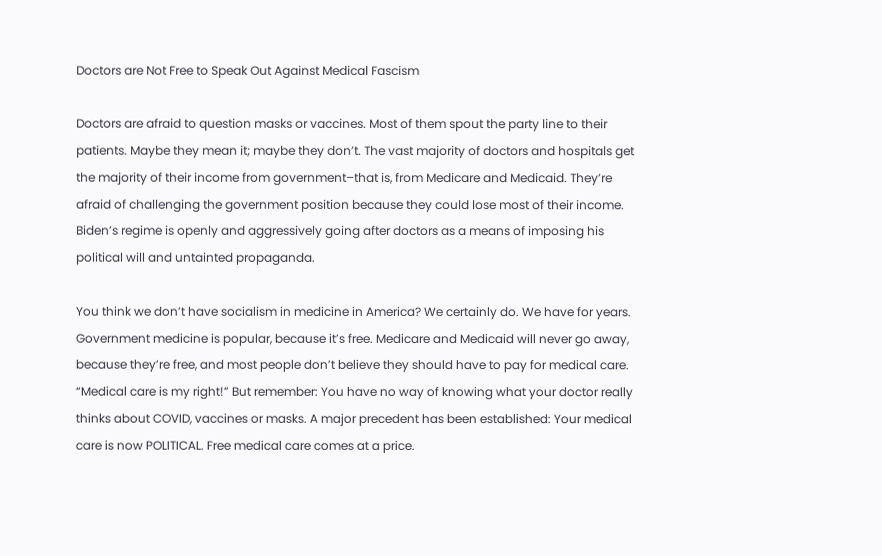Doctors are Not Free to Speak Out Against Medical Fascism

Doctors are afraid to question masks or vaccines. Most of them spout the party line to their patients. Maybe they mean it; maybe they don’t. The vast majority of doctors and hospitals get the majority of their income from government–that is, from Medicare and Medicaid. They’re afraid of challenging the government position because they could lose most of their income. Biden’s regime is openly and aggressively going after doctors as a means of imposing his political will and untainted propaganda.

You think we don’t have socialism in medicine in America? We certainly do. We have for years. Government medicine is popular, because it’s free. Medicare and Medicaid will never go away, because they’re free, and most people don’t believe they should have to pay for medical care. “Medical care is my right!” But remember: You have no way of knowing what your doctor really thinks about COVID, vaccines or masks. A major precedent has been established: Your medical care is now POLITICAL. Free medical care comes at a price.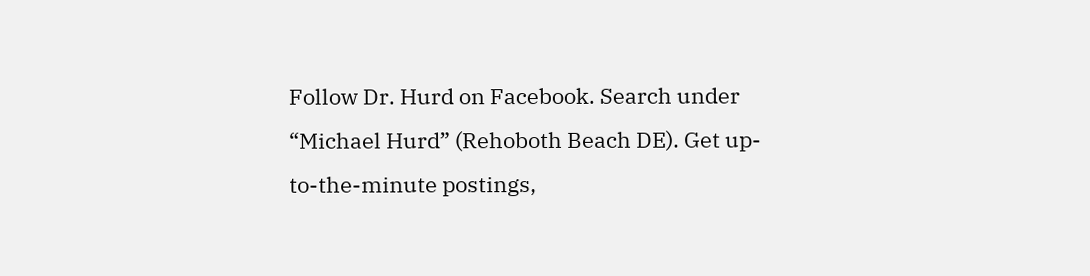Follow Dr. Hurd on Facebook. Search under “Michael Hurd” (Rehoboth Beach DE). Get up-to-the-minute postings,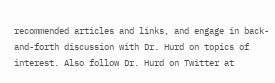recommended articles and links, and engage in back-and-forth discussion with Dr. Hurd on topics of interest. Also follow Dr. Hurd on Twitter at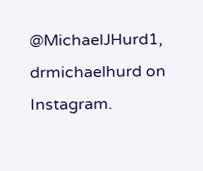@MichaelJHurd1, drmichaelhurd on Instagram.